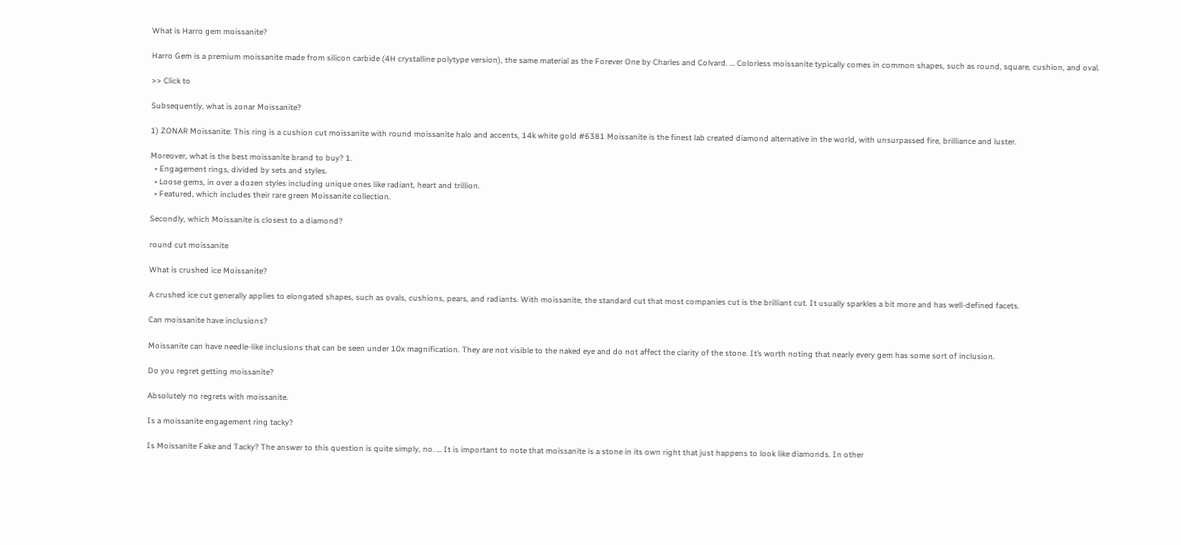What is Harro gem moissanite?

Harro Gem is a premium moissanite made from silicon carbide (4H crystalline polytype version), the same material as the Forever One by Charles and Colvard. … Colorless moissanite typically comes in common shapes, such as round, square, cushion, and oval.

>> Click to

Subsequently, what is zonar Moissanite?

1) ZONAR Moissanite: This ring is a cushion cut moissanite with round moissanite halo and accents, 14k white gold #6381 Moissanite is the finest lab created diamond alternative in the world, with unsurpassed fire, brilliance and luster.

Moreover, what is the best moissanite brand to buy? 1.
  • Engagement rings, divided by sets and styles.
  • Loose gems, in over a dozen styles including unique ones like radiant, heart and trillion.
  • Featured, which includes their rare green Moissanite collection.

Secondly, which Moissanite is closest to a diamond?

round cut moissanite

What is crushed ice Moissanite?

A crushed ice cut generally applies to elongated shapes, such as ovals, cushions, pears, and radiants. With moissanite, the standard cut that most companies cut is the brilliant cut. It usually sparkles a bit more and has well-defined facets.

Can moissanite have inclusions?

Moissanite can have needle-like inclusions that can be seen under 10x magnification. They are not visible to the naked eye and do not affect the clarity of the stone. It’s worth noting that nearly every gem has some sort of inclusion.

Do you regret getting moissanite?

Absolutely no regrets with moissanite.

Is a moissanite engagement ring tacky?

Is Moissanite Fake and Tacky? The answer to this question is quite simply, no. … It is important to note that moissanite is a stone in its own right that just happens to look like diamonds. In other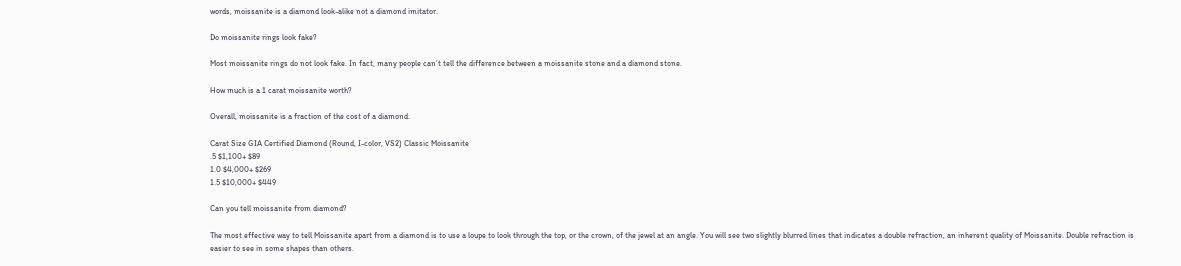words, moissanite is a diamond look-alike not a diamond imitator.

Do moissanite rings look fake?

Most moissanite rings do not look fake. In fact, many people can’t tell the difference between a moissanite stone and a diamond stone.

How much is a 1 carat moissanite worth?

Overall, moissanite is a fraction of the cost of a diamond.

Carat Size GIA Certified Diamond (Round, I-color, VS2) Classic Moissanite
.5 $1,100+ $89
1.0 $4,000+ $269
1.5 $10,000+ $449

Can you tell moissanite from diamond?

The most effective way to tell Moissanite apart from a diamond is to use a loupe to look through the top, or the crown, of the jewel at an angle. You will see two slightly blurred lines that indicates a double refraction, an inherent quality of Moissanite. Double refraction is easier to see in some shapes than others.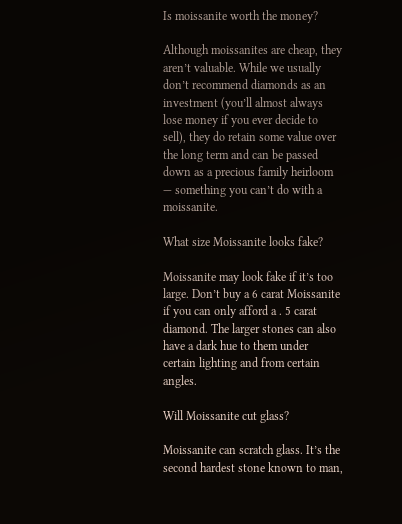Is moissanite worth the money?

Although moissanites are cheap, they aren’t valuable. While we usually don’t recommend diamonds as an investment (you’ll almost always lose money if you ever decide to sell), they do retain some value over the long term and can be passed down as a precious family heirloom — something you can’t do with a moissanite.

What size Moissanite looks fake?

Moissanite may look fake if it’s too large. Don’t buy a 6 carat Moissanite if you can only afford a . 5 carat diamond. The larger stones can also have a dark hue to them under certain lighting and from certain angles.

Will Moissanite cut glass?

Moissanite can scratch glass. It’s the second hardest stone known to man,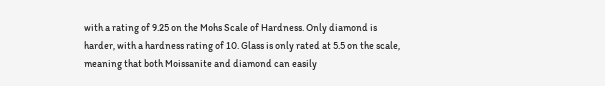with a rating of 9.25 on the Mohs Scale of Hardness. Only diamond is harder, with a hardness rating of 10. Glass is only rated at 5.5 on the scale, meaning that both Moissanite and diamond can easily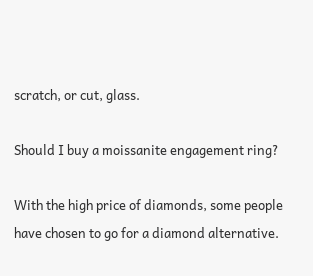scratch, or cut, glass.

Should I buy a moissanite engagement ring?

With the high price of diamonds, some people have chosen to go for a diamond alternative.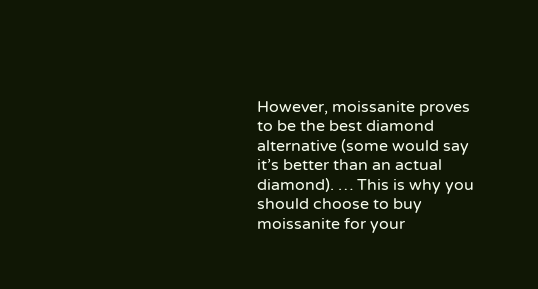However, moissanite proves to be the best diamond alternative (some would say it’s better than an actual diamond). … This is why you should choose to buy moissanite for your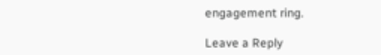engagement ring.

Leave a Reply